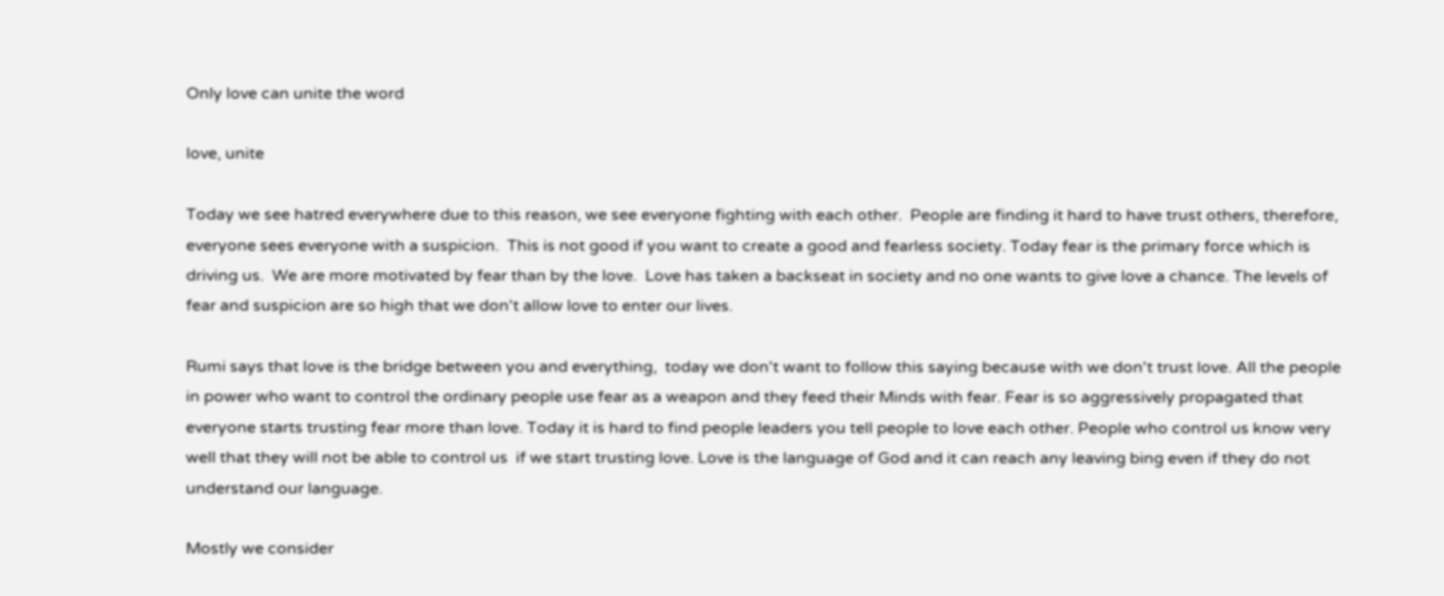Only love can unite the word

love, unite

Today we see hatred everywhere due to this reason, we see everyone fighting with each other.  People are finding it hard to have trust others, therefore,  everyone sees everyone with a suspicion.  This is not good if you want to create a good and fearless society. Today fear is the primary force which is driving us.  We are more motivated by fear than by the love.  Love has taken a backseat in society and no one wants to give love a chance. The levels of fear and suspicion are so high that we don't allow love to enter our lives.

Rumi says that love is the bridge between you and everything,  today we don't want to follow this saying because with we don't trust love. All the people in power who want to control the ordinary people use fear as a weapon and they feed their Minds with fear. Fear is so aggressively propagated that everyone starts trusting fear more than love. Today it is hard to find people leaders you tell people to love each other. People who control us know very well that they will not be able to control us  if we start trusting love. Love is the language of God and it can reach any leaving bing even if they do not understand our language.

Mostly we consider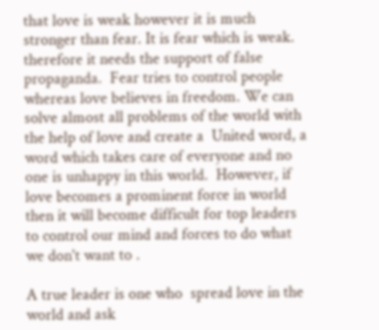that love is weak however it is much stronger than fear. It is fear which is weak. therefore it needs the support of false propaganda.  Fear tries to control people whereas love believes in freedom. We can solve almost all problems of the world with the help of love and create a  United word, a word which takes care of everyone and no one is unhappy in this world.  However, if love becomes a prominent force in world then it will become difficult for top leaders to control our mind and forces to do what we don't want to .

A true leader is one who  spread love in the world and ask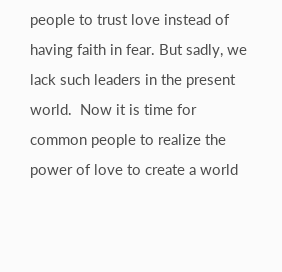people to trust love instead of having faith in fear. But sadly, we lack such leaders in the present world.  Now it is time for common people to realize the power of love to create a world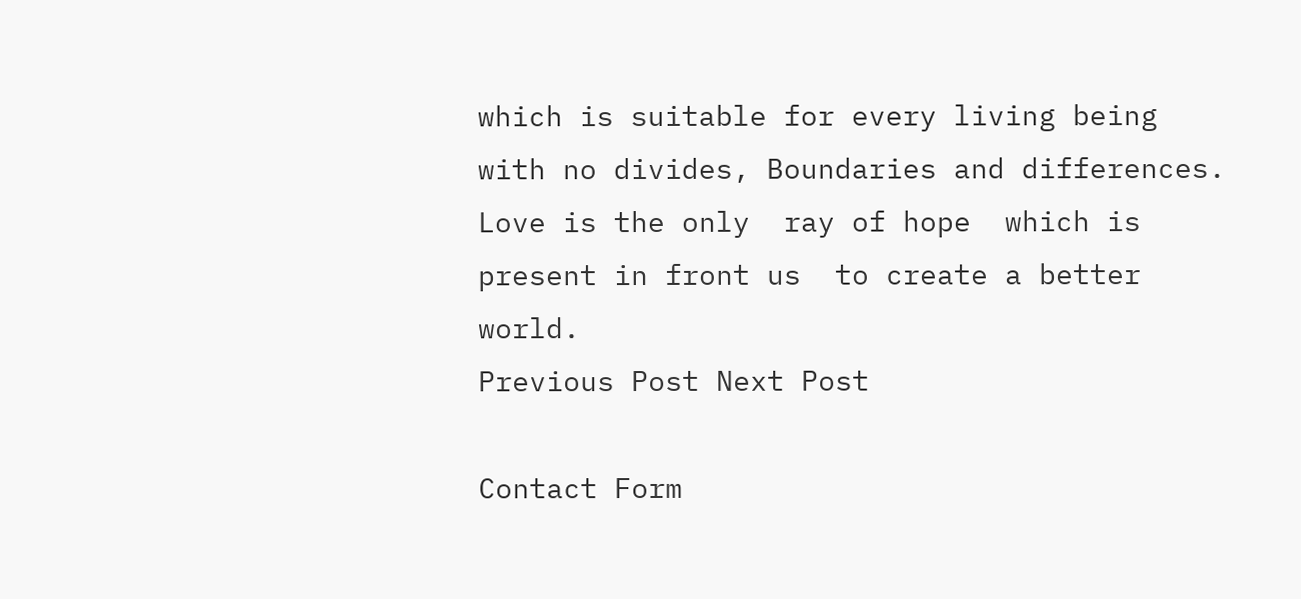which is suitable for every living being with no divides, Boundaries and differences.  Love is the only  ray of hope  which is present in front us  to create a better world.
Previous Post Next Post

Contact Form